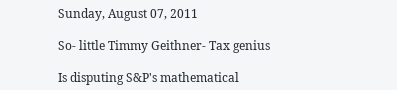Sunday, August 07, 2011

So- little Timmy Geithner- Tax genius

Is disputing S&P's mathematical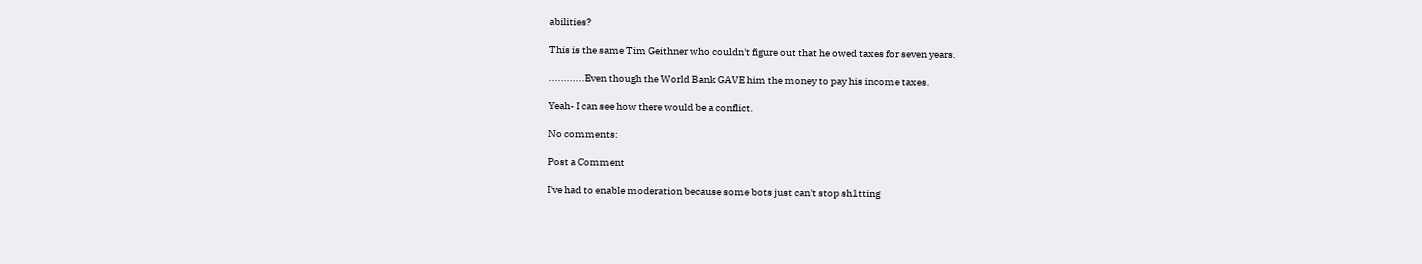abilities?

This is the same Tim Geithner who couldn't figure out that he owed taxes for seven years.

............Even though the World Bank GAVE him the money to pay his income taxes.

Yeah- I can see how there would be a conflict.

No comments:

Post a Comment

I've had to enable moderation because some bots just can't stop sh1tting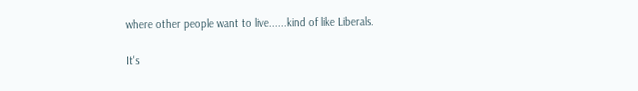where other people want to live......kind of like Liberals.

It's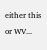either this or WV...